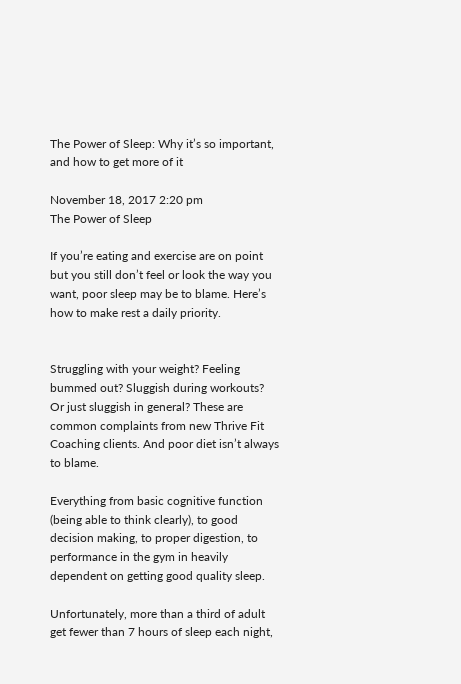The Power of Sleep: Why it’s so important, and how to get more of it

November 18, 2017 2:20 pm
The Power of Sleep

If you’re eating and exercise are on point but you still don’t feel or look the way you want, poor sleep may be to blame. Here’s how to make rest a daily priority.


Struggling with your weight? Feeling bummed out? Sluggish during workouts? Or just sluggish in general? These are common complaints from new Thrive Fit Coaching clients. And poor diet isn’t always to blame.

Everything from basic cognitive function (being able to think clearly), to good decision making, to proper digestion, to performance in the gym in heavily dependent on getting good quality sleep.

Unfortunately, more than a third of adult get fewer than 7 hours of sleep each night,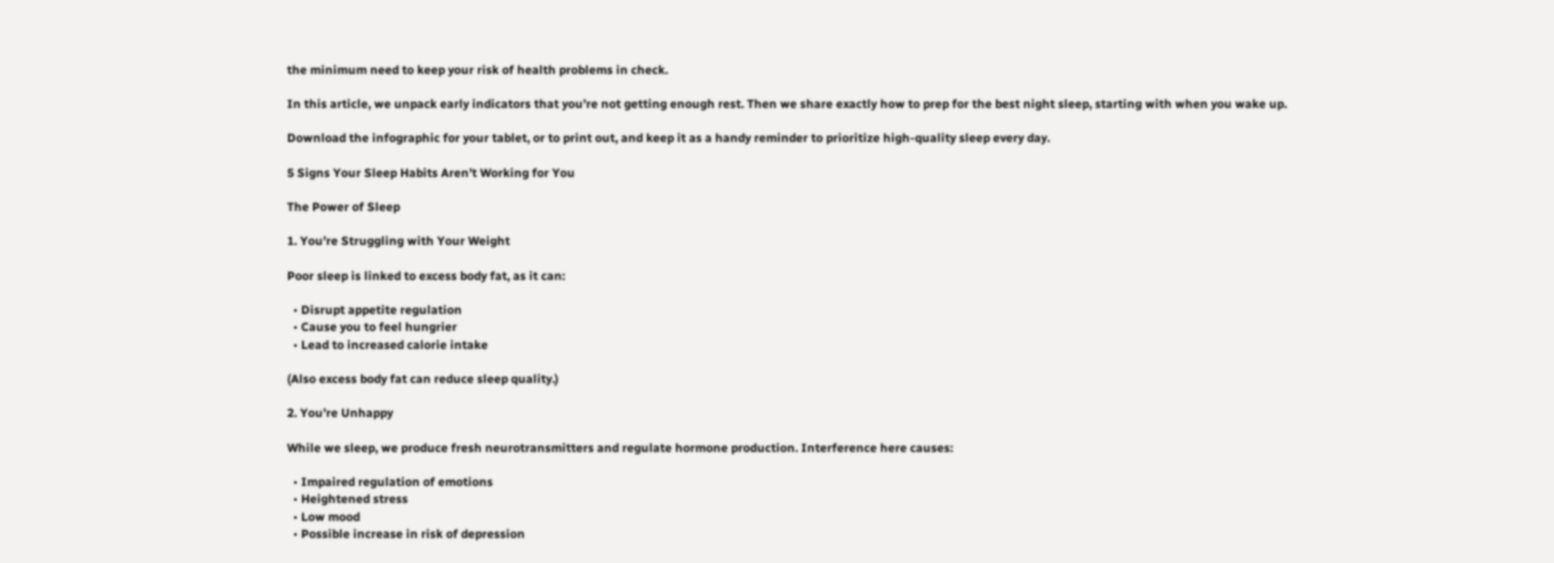the minimum need to keep your risk of health problems in check.

In this article, we unpack early indicators that you’re not getting enough rest. Then we share exactly how to prep for the best night sleep, starting with when you wake up.

Download the infographic for your tablet, or to print out, and keep it as a handy reminder to prioritize high-quality sleep every day.

5 Signs Your Sleep Habits Aren’t Working for You

The Power of Sleep

1. You’re Struggling with Your Weight

Poor sleep is linked to excess body fat, as it can:

  • Disrupt appetite regulation
  • Cause you to feel hungrier
  • Lead to increased calorie intake

(Also excess body fat can reduce sleep quality.)

2. You’re Unhappy

While we sleep, we produce fresh neurotransmitters and regulate hormone production. Interference here causes:

  • Impaired regulation of emotions
  • Heightened stress
  • Low mood
  • Possible increase in risk of depression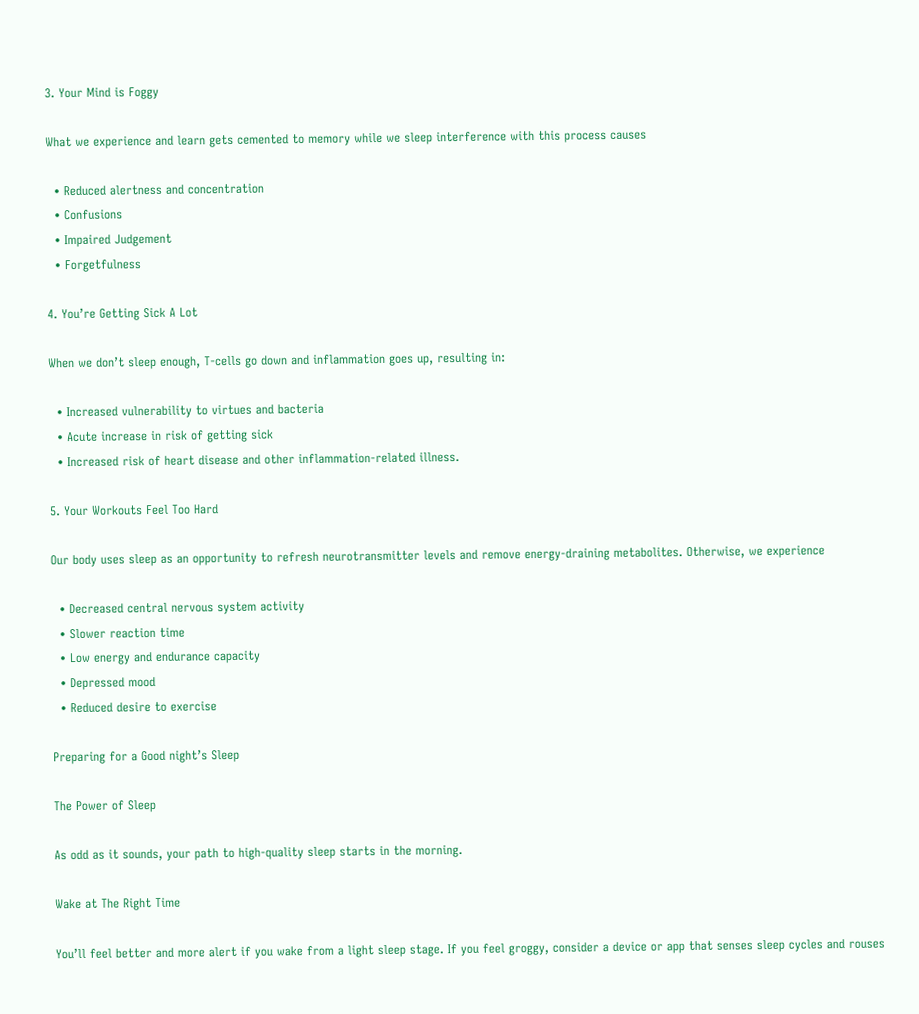3. Your Mind is Foggy

What we experience and learn gets cemented to memory while we sleep interference with this process causes

  • Reduced alertness and concentration
  • Confusions
  • Impaired Judgement
  • Forgetfulness

4. You’re Getting Sick A Lot

When we don’t sleep enough, T-cells go down and inflammation goes up, resulting in:

  • Increased vulnerability to virtues and bacteria
  • Acute increase in risk of getting sick
  • Increased risk of heart disease and other inflammation-related illness.

5. Your Workouts Feel Too Hard

Our body uses sleep as an opportunity to refresh neurotransmitter levels and remove energy-draining metabolites. Otherwise, we experience

  • Decreased central nervous system activity
  • Slower reaction time
  • Low energy and endurance capacity
  • Depressed mood
  • Reduced desire to exercise

Preparing for a Good night’s Sleep

The Power of Sleep

As odd as it sounds, your path to high-quality sleep starts in the morning.

Wake at The Right Time

You’ll feel better and more alert if you wake from a light sleep stage. If you feel groggy, consider a device or app that senses sleep cycles and rouses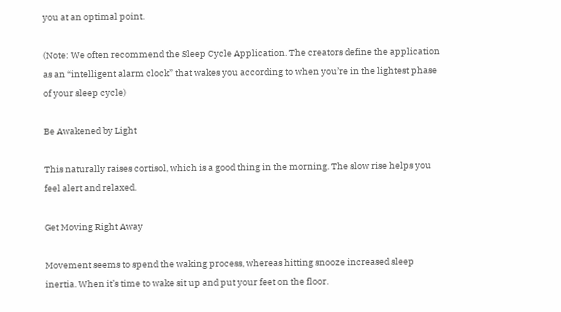you at an optimal point.

(Note: We often recommend the Sleep Cycle Application. The creators define the application as an “intelligent alarm clock” that wakes you according to when you’re in the lightest phase of your sleep cycle)

Be Awakened by Light

This naturally raises cortisol, which is a good thing in the morning. The slow rise helps you feel alert and relaxed.

Get Moving Right Away

Movement seems to spend the waking process, whereas hitting snooze increased sleep inertia. When it’s time to wake sit up and put your feet on the floor.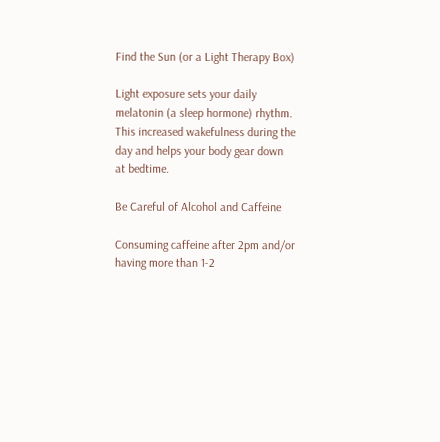Find the Sun (or a Light Therapy Box)

Light exposure sets your daily melatonin (a sleep hormone) rhythm. This increased wakefulness during the day and helps your body gear down at bedtime.

Be Careful of Alcohol and Caffeine

Consuming caffeine after 2pm and/or having more than 1-2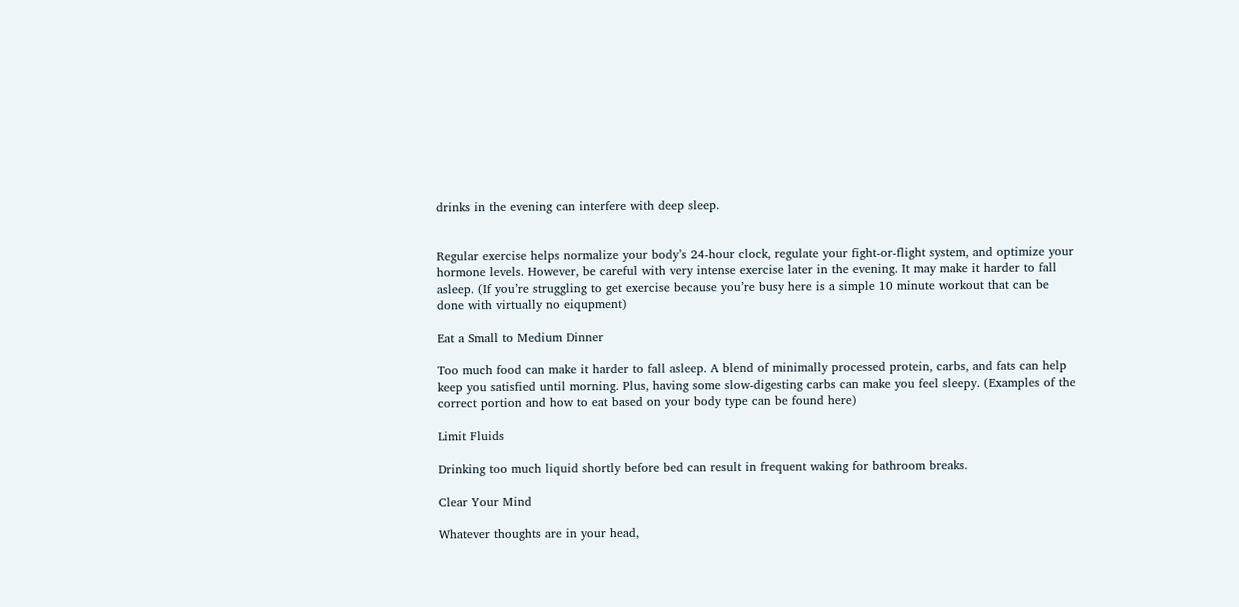drinks in the evening can interfere with deep sleep.


Regular exercise helps normalize your body’s 24-hour clock, regulate your fight-or-flight system, and optimize your hormone levels. However, be careful with very intense exercise later in the evening. It may make it harder to fall asleep. (If you’re struggling to get exercise because you’re busy here is a simple 10 minute workout that can be done with virtually no eiqupment)

Eat a Small to Medium Dinner

Too much food can make it harder to fall asleep. A blend of minimally processed protein, carbs, and fats can help keep you satisfied until morning. Plus, having some slow-digesting carbs can make you feel sleepy. (Examples of the correct portion and how to eat based on your body type can be found here)

Limit Fluids

Drinking too much liquid shortly before bed can result in frequent waking for bathroom breaks.

Clear Your Mind

Whatever thoughts are in your head,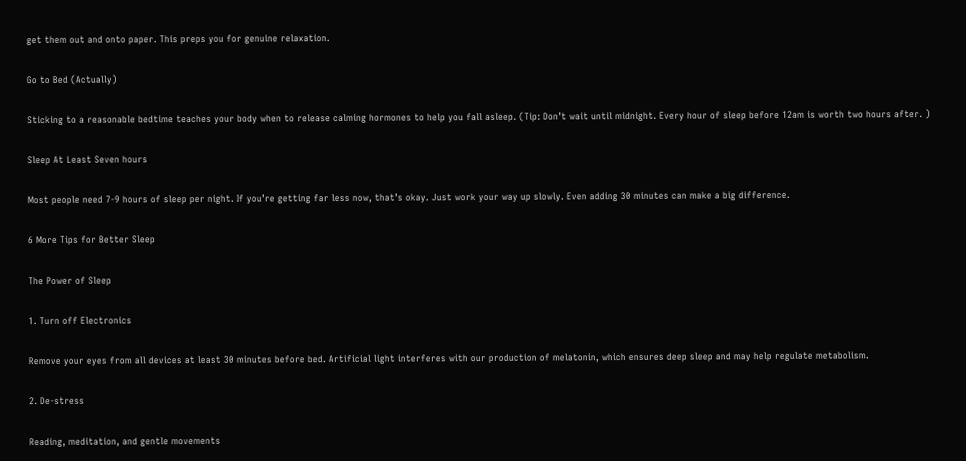get them out and onto paper. This preps you for genuine relaxation.

Go to Bed (Actually)

Sticking to a reasonable bedtime teaches your body when to release calming hormones to help you fall asleep. (Tip: Don’t wait until midnight. Every hour of sleep before 12am is worth two hours after. )

Sleep At Least Seven hours

Most people need 7-9 hours of sleep per night. If you’re getting far less now, that’s okay. Just work your way up slowly. Even adding 30 minutes can make a big difference.

6 More Tips for Better Sleep

The Power of Sleep

1. Turn off Electronics

Remove your eyes from all devices at least 30 minutes before bed. Artificial light interferes with our production of melatonin, which ensures deep sleep and may help regulate metabolism.

2. De-stress

Reading, meditation, and gentle movements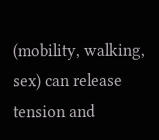(mobility, walking, sex) can release tension and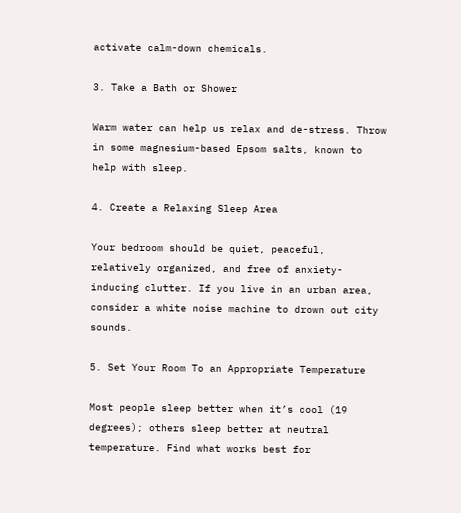activate calm-down chemicals.

3. Take a Bath or Shower

Warm water can help us relax and de-stress. Throw in some magnesium-based Epsom salts, known to help with sleep.

4. Create a Relaxing Sleep Area

Your bedroom should be quiet, peaceful, relatively organized, and free of anxiety-inducing clutter. If you live in an urban area, consider a white noise machine to drown out city sounds.

5. Set Your Room To an Appropriate Temperature

Most people sleep better when it’s cool (19 degrees); others sleep better at neutral temperature. Find what works best for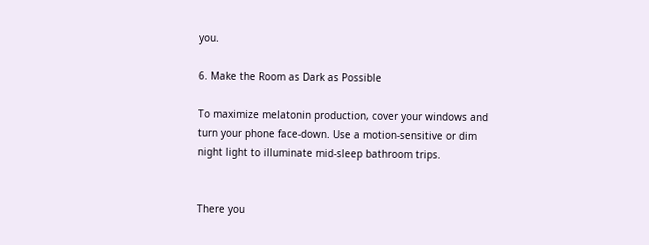you.

6. Make the Room as Dark as Possible

To maximize melatonin production, cover your windows and turn your phone face-down. Use a motion-sensitive or dim night light to illuminate mid-sleep bathroom trips.


There you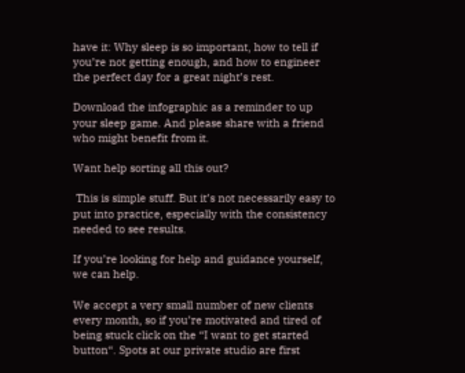have it: Why sleep is so important, how to tell if you’re not getting enough, and how to engineer the perfect day for a great night’s rest.

Download the infographic as a reminder to up your sleep game. And please share with a friend who might benefit from it.

Want help sorting all this out?

 This is simple stuff. But it’s not necessarily easy to put into practice, especially with the consistency needed to see results.

If you’re looking for help and guidance yourself, we can help.

We accept a very small number of new clients every month, so if you’re motivated and tired of being stuck click on the “I want to get started button“. Spots at our private studio are first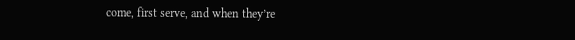come, first serve, and when they’re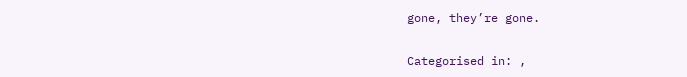gone, they’re gone.

Categorised in: ,